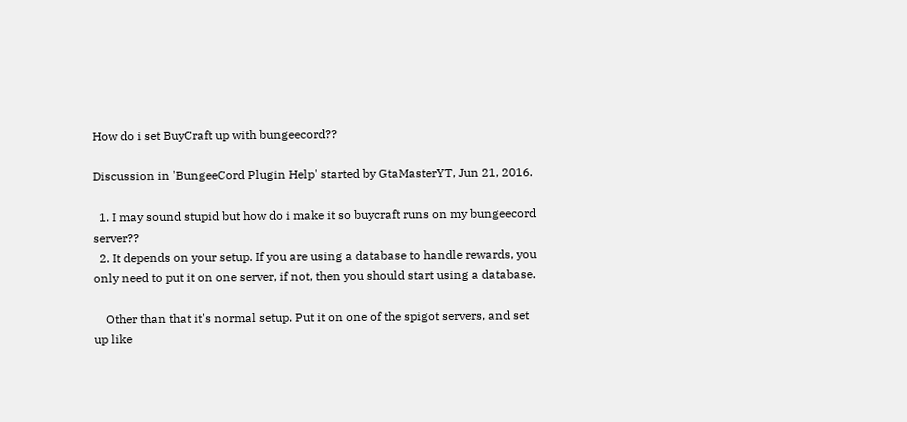How do i set BuyCraft up with bungeecord??

Discussion in 'BungeeCord Plugin Help' started by GtaMasterYT, Jun 21, 2016.

  1. I may sound stupid but how do i make it so buycraft runs on my bungeecord server??
  2. It depends on your setup. If you are using a database to handle rewards, you only need to put it on one server, if not, then you should start using a database.

    Other than that it's normal setup. Put it on one of the spigot servers, and set up like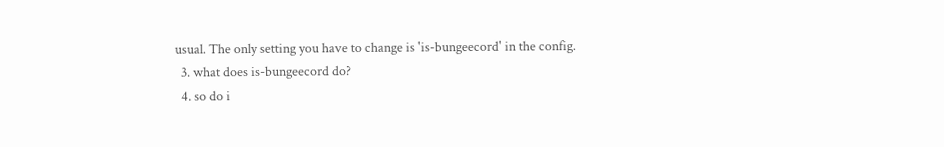usual. The only setting you have to change is 'is-bungeecord' in the config.
  3. what does is-bungeecord do?
  4. so do i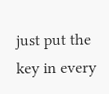just put the key in every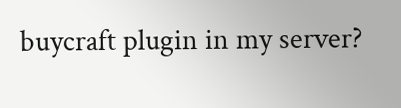buycraft plugin in my server?